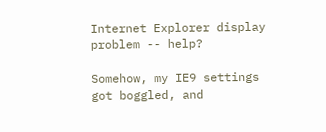Internet Explorer display problem -- help?

Somehow, my IE9 settings got boggled, and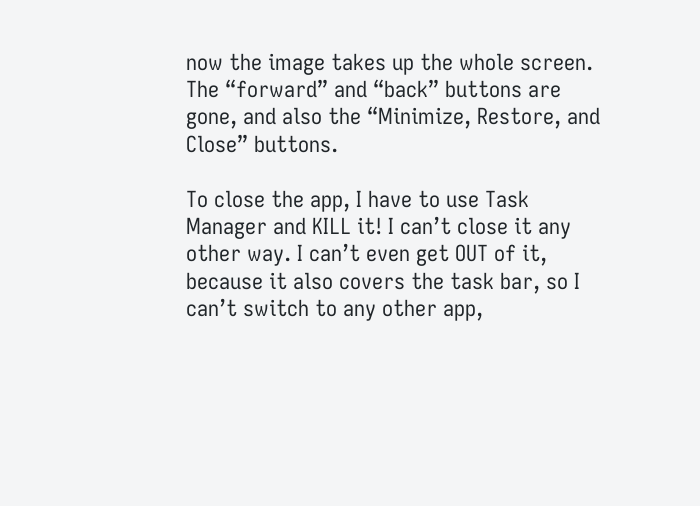now the image takes up the whole screen. The “forward” and “back” buttons are gone, and also the “Minimize, Restore, and Close” buttons.

To close the app, I have to use Task Manager and KILL it! I can’t close it any other way. I can’t even get OUT of it, because it also covers the task bar, so I can’t switch to any other app,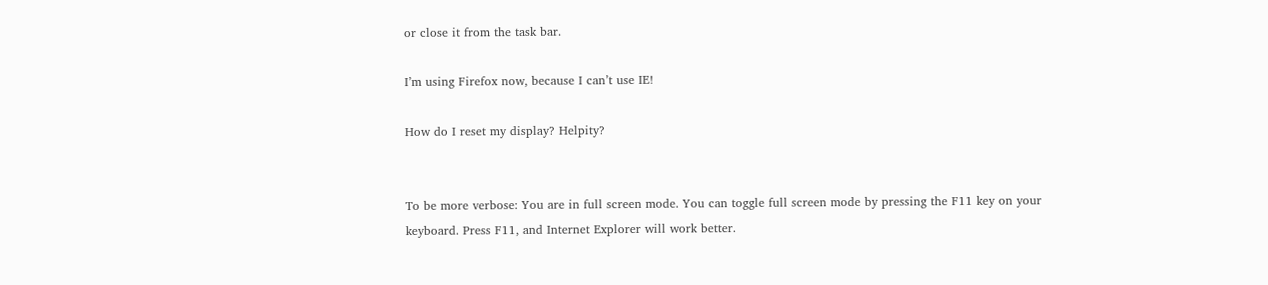or close it from the task bar.

I’m using Firefox now, because I can’t use IE!

How do I reset my display? Helpity?


To be more verbose: You are in full screen mode. You can toggle full screen mode by pressing the F11 key on your keyboard. Press F11, and Internet Explorer will work better.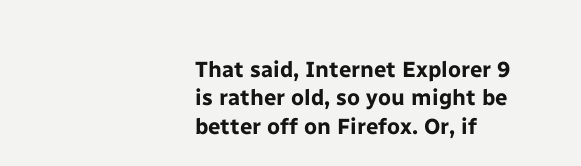That said, Internet Explorer 9 is rather old, so you might be better off on Firefox. Or, if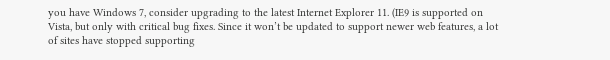you have Windows 7, consider upgrading to the latest Internet Explorer 11. (IE9 is supported on Vista, but only with critical bug fixes. Since it won’t be updated to support newer web features, a lot of sites have stopped supporting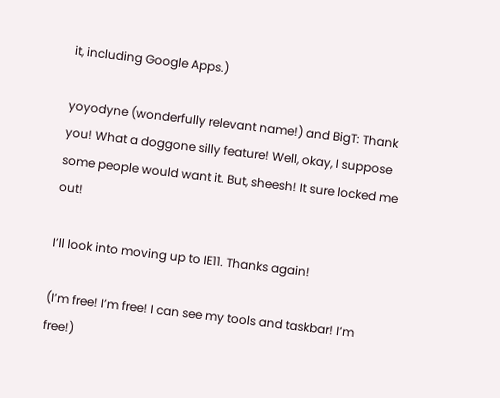it, including Google Apps.)

yoyodyne (wonderfully relevant name!) and BigT: Thank you! What a doggone silly feature! Well, okay, I suppose some people would want it. But, sheesh! It sure locked me out!

I’ll look into moving up to IE11. Thanks again!

(I’m free! I’m free! I can see my tools and taskbar! I’m free!)